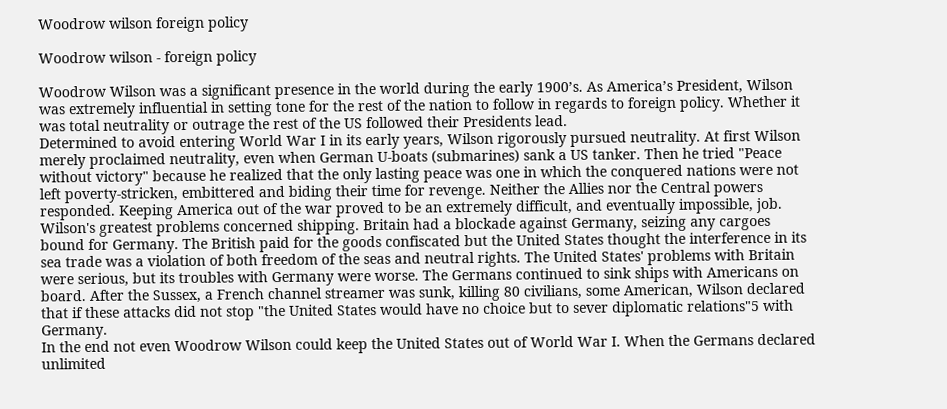Woodrow wilson foreign policy

Woodrow wilson - foreign policy

Woodrow Wilson was a significant presence in the world during the early 1900’s. As America’s President, Wilson was extremely influential in setting tone for the rest of the nation to follow in regards to foreign policy. Whether it was total neutrality or outrage the rest of the US followed their Presidents lead.
Determined to avoid entering World War I in its early years, Wilson rigorously pursued neutrality. At first Wilson merely proclaimed neutrality, even when German U-boats (submarines) sank a US tanker. Then he tried "Peace without victory" because he realized that the only lasting peace was one in which the conquered nations were not left poverty-stricken, embittered and biding their time for revenge. Neither the Allies nor the Central powers responded. Keeping America out of the war proved to be an extremely difficult, and eventually impossible, job. Wilson's greatest problems concerned shipping. Britain had a blockade against Germany, seizing any cargoes bound for Germany. The British paid for the goods confiscated but the United States thought the interference in its sea trade was a violation of both freedom of the seas and neutral rights. The United States' problems with Britain were serious, but its troubles with Germany were worse. The Germans continued to sink ships with Americans on board. After the Sussex, a French channel streamer was sunk, killing 80 civilians, some American, Wilson declared that if these attacks did not stop "the United States would have no choice but to sever diplomatic relations"5 with Germany.
In the end not even Woodrow Wilson could keep the United States out of World War I. When the Germans declared unlimited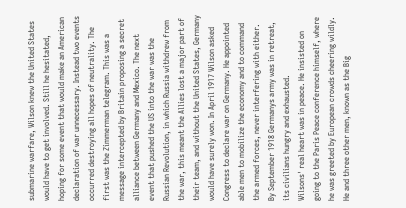submarine warfare, Wilson knew the United States would have to get involved. Still he hesitated, hoping for some event that would make an American declaration of war unnecessary. Instead two events occurred destroying all hopes of neutrality. The first was the Zimmerman telegram. This was a message intercepted by Britain proposing a secret alliance between Germany and Mexico. The next event that pushed the US into the war was the Russian Revolution, in which Russia withdrew from the war, this meant the Allies lost a major part of their team, and without the United States, Germany would have surely won. In April 1917 Wilson asked Congress to declare war on Germany. He appointed able men to mobilize the economy and to command the armed forces, never interfering with either. By September 1918 Germanys army was in retreat, its civilians hungry and exhausted.
Wilsons' real heart was in peace. He insisted on going to the Paris Peace conference himself, where he was greeted by European crowds cheering wildly. He and three other men, known as the Big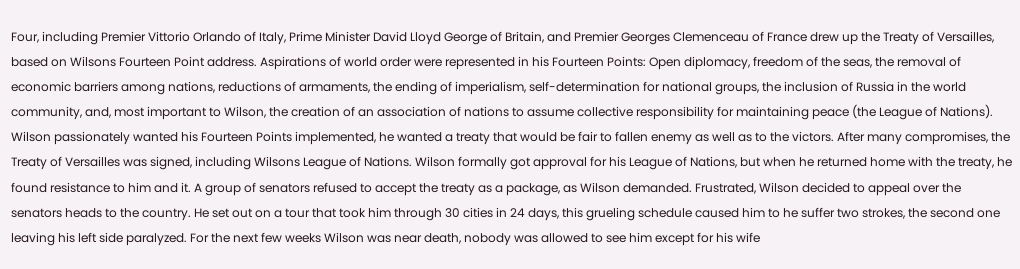Four, including Premier Vittorio Orlando of Italy, Prime Minister David Lloyd George of Britain, and Premier Georges Clemenceau of France drew up the Treaty of Versailles, based on Wilsons Fourteen Point address. Aspirations of world order were represented in his Fourteen Points: Open diplomacy, freedom of the seas, the removal of economic barriers among nations, reductions of armaments, the ending of imperialism, self-determination for national groups, the inclusion of Russia in the world community, and, most important to Wilson, the creation of an association of nations to assume collective responsibility for maintaining peace (the League of Nations). Wilson passionately wanted his Fourteen Points implemented, he wanted a treaty that would be fair to fallen enemy as well as to the victors. After many compromises, the Treaty of Versailles was signed, including Wilsons League of Nations. Wilson formally got approval for his League of Nations, but when he returned home with the treaty, he found resistance to him and it. A group of senators refused to accept the treaty as a package, as Wilson demanded. Frustrated, Wilson decided to appeal over the senators heads to the country. He set out on a tour that took him through 30 cities in 24 days, this grueling schedule caused him to he suffer two strokes, the second one leaving his left side paralyzed. For the next few weeks Wilson was near death, nobody was allowed to see him except for his wife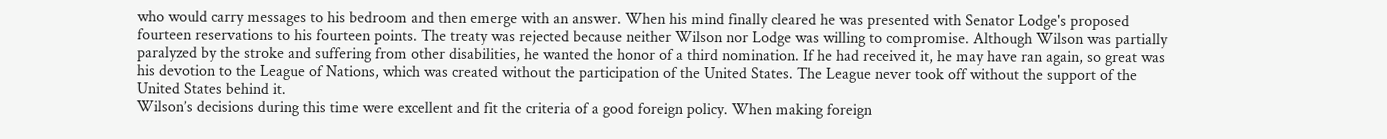who would carry messages to his bedroom and then emerge with an answer. When his mind finally cleared he was presented with Senator Lodge's proposed fourteen reservations to his fourteen points. The treaty was rejected because neither Wilson nor Lodge was willing to compromise. Although Wilson was partially paralyzed by the stroke and suffering from other disabilities, he wanted the honor of a third nomination. If he had received it, he may have ran again, so great was his devotion to the League of Nations, which was created without the participation of the United States. The League never took off without the support of the United States behind it.
Wilson’s decisions during this time were excellent and fit the criteria of a good foreign policy. When making foreign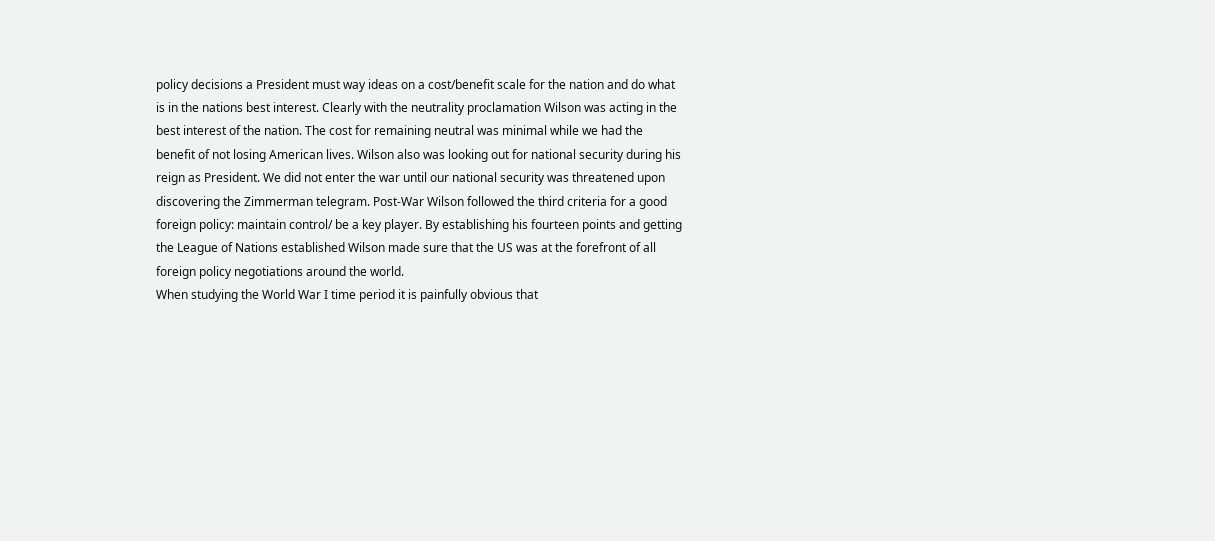policy decisions a President must way ideas on a cost/benefit scale for the nation and do what is in the nations best interest. Clearly with the neutrality proclamation Wilson was acting in the best interest of the nation. The cost for remaining neutral was minimal while we had the benefit of not losing American lives. Wilson also was looking out for national security during his reign as President. We did not enter the war until our national security was threatened upon discovering the Zimmerman telegram. Post-War Wilson followed the third criteria for a good foreign policy: maintain control/ be a key player. By establishing his fourteen points and getting the League of Nations established Wilson made sure that the US was at the forefront of all foreign policy negotiations around the world.
When studying the World War I time period it is painfully obvious that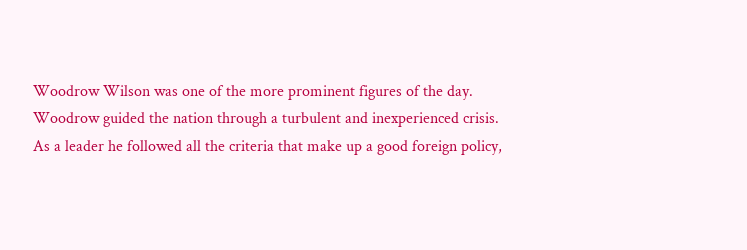Woodrow Wilson was one of the more prominent figures of the day. Woodrow guided the nation through a turbulent and inexperienced crisis. As a leader he followed all the criteria that make up a good foreign policy,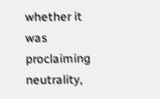whether it was proclaiming neutrality,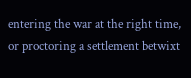entering the war at the right time, or proctoring a settlement betwixt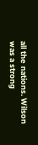all the nations. Wilson was a strong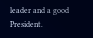leader and a good President.